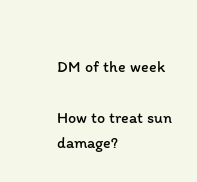DM of the week

How to treat sun damage?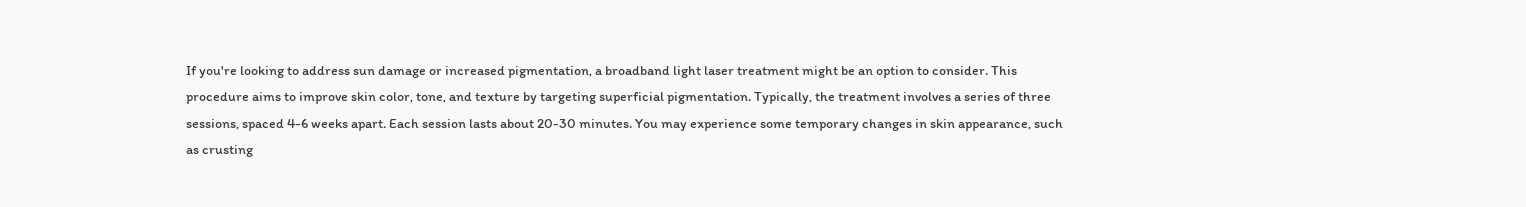If you're looking to address sun damage or increased pigmentation, a broadband light laser treatment might be an option to consider. This procedure aims to improve skin color, tone, and texture by targeting superficial pigmentation. Typically, the treatment involves a series of three sessions, spaced 4-6 weeks apart. Each session lasts about 20-30 minutes. You may experience some temporary changes in skin appearance, such as crusting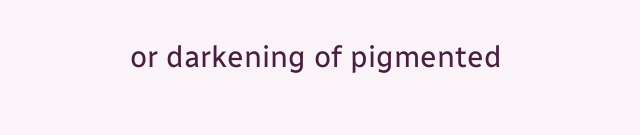or darkening of pigmented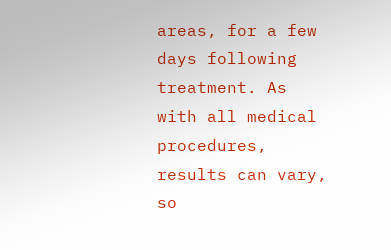areas, for a few days following treatment. As with all medical procedures, results can vary, so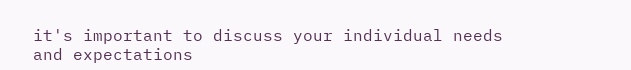it's important to discuss your individual needs and expectations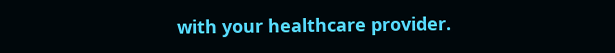with your healthcare provider.